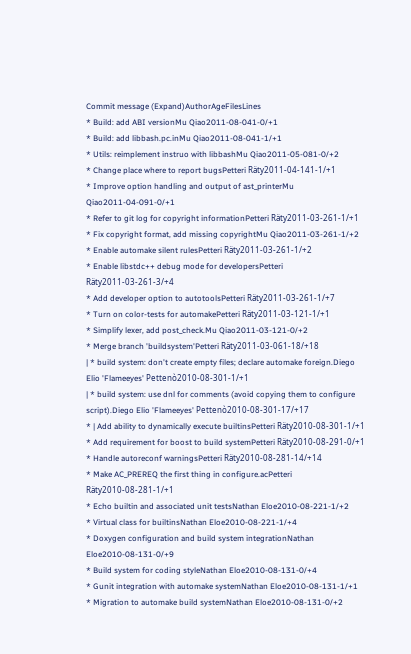Commit message (Expand)AuthorAgeFilesLines
* Build: add ABI versionMu Qiao2011-08-041-0/+1
* Build: add libbash.pc.inMu Qiao2011-08-041-1/+1
* Utils: reimplement instruo with libbashMu Qiao2011-05-081-0/+2
* Change place where to report bugsPetteri Räty2011-04-141-1/+1
* Improve option handling and output of ast_printerMu Qiao2011-04-091-0/+1
* Refer to git log for copyright informationPetteri Räty2011-03-261-1/+1
* Fix copyright format, add missing copyrightMu Qiao2011-03-261-1/+2
* Enable automake silent rulesPetteri Räty2011-03-261-1/+2
* Enable libstdc++ debug mode for developersPetteri Räty2011-03-261-3/+4
* Add developer option to autotoolsPetteri Räty2011-03-261-1/+7
* Turn on color-tests for automakePetteri Räty2011-03-121-1/+1
* Simplify lexer, add post_check.Mu Qiao2011-03-121-0/+2
* Merge branch 'buildsystem'Petteri Räty2011-03-061-18/+18
| * build system: don't create empty files; declare automake foreign.Diego Elio 'Flameeyes' Pettenò2010-08-301-1/+1
| * build system: use dnl for comments (avoid copying them to configure script).Diego Elio 'Flameeyes' Pettenò2010-08-301-17/+17
* | Add ability to dynamically execute builtinsPetteri Räty2010-08-301-1/+1
* Add requirement for boost to build systemPetteri Räty2010-08-291-0/+1
* Handle autoreconf warningsPetteri Räty2010-08-281-14/+14
* Make AC_PREREQ the first thing in configure.acPetteri Räty2010-08-281-1/+1
* Echo builtin and associated unit testsNathan Eloe2010-08-221-1/+2
* Virtual class for builtinsNathan Eloe2010-08-221-1/+4
* Doxygen configuration and build system integrationNathan Eloe2010-08-131-0/+9
* Build system for coding styleNathan Eloe2010-08-131-0/+4
* Gunit integration with automake systemNathan Eloe2010-08-131-1/+1
* Migration to automake build systemNathan Eloe2010-08-131-0/+2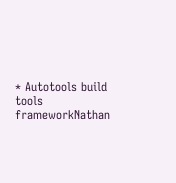* Autotools build tools frameworkNathan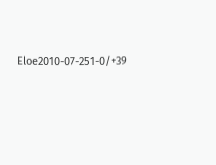Eloe2010-07-251-0/+39